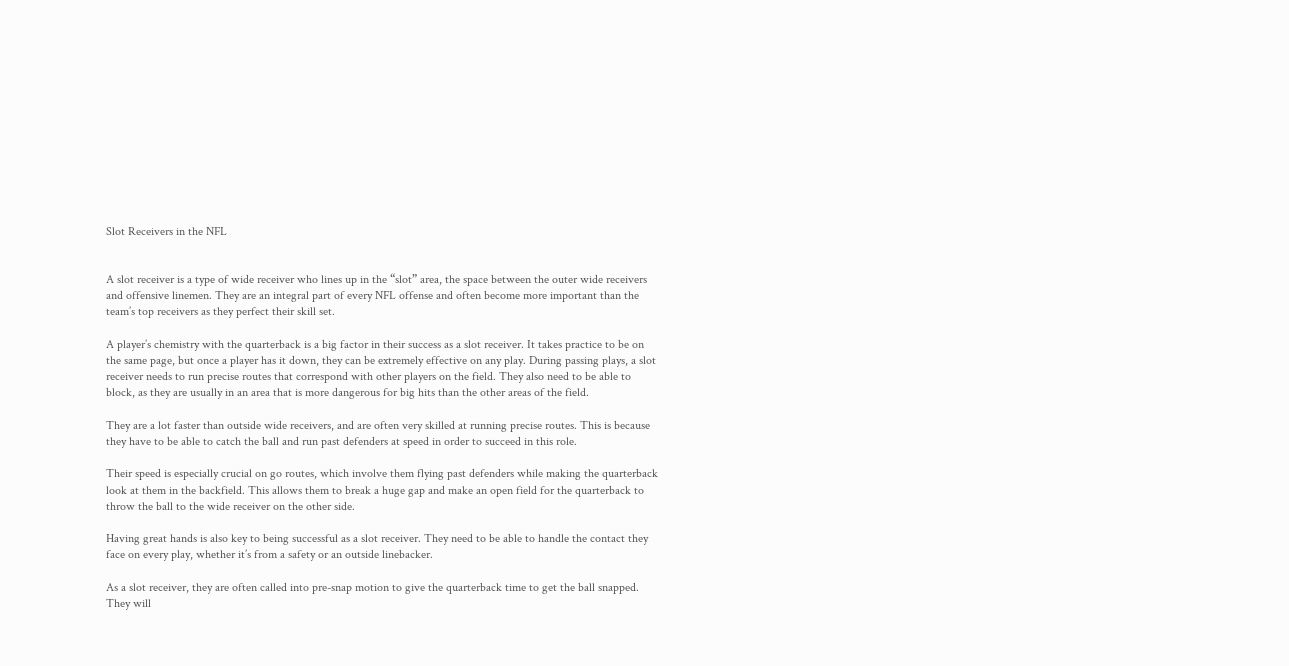Slot Receivers in the NFL


A slot receiver is a type of wide receiver who lines up in the “slot” area, the space between the outer wide receivers and offensive linemen. They are an integral part of every NFL offense and often become more important than the team’s top receivers as they perfect their skill set.

A player’s chemistry with the quarterback is a big factor in their success as a slot receiver. It takes practice to be on the same page, but once a player has it down, they can be extremely effective on any play. During passing plays, a slot receiver needs to run precise routes that correspond with other players on the field. They also need to be able to block, as they are usually in an area that is more dangerous for big hits than the other areas of the field.

They are a lot faster than outside wide receivers, and are often very skilled at running precise routes. This is because they have to be able to catch the ball and run past defenders at speed in order to succeed in this role.

Their speed is especially crucial on go routes, which involve them flying past defenders while making the quarterback look at them in the backfield. This allows them to break a huge gap and make an open field for the quarterback to throw the ball to the wide receiver on the other side.

Having great hands is also key to being successful as a slot receiver. They need to be able to handle the contact they face on every play, whether it’s from a safety or an outside linebacker.

As a slot receiver, they are often called into pre-snap motion to give the quarterback time to get the ball snapped. They will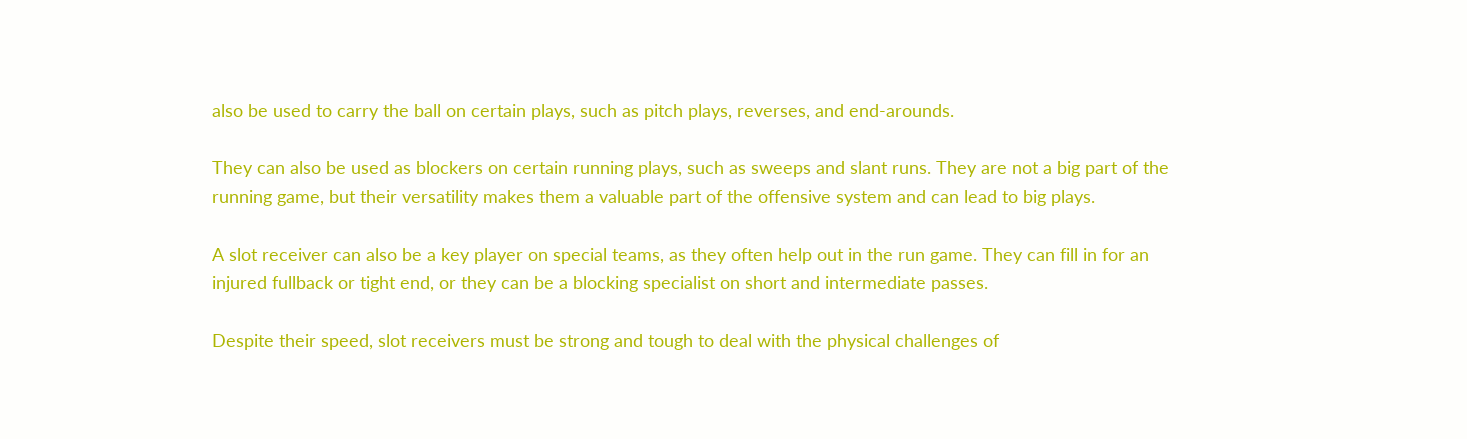also be used to carry the ball on certain plays, such as pitch plays, reverses, and end-arounds.

They can also be used as blockers on certain running plays, such as sweeps and slant runs. They are not a big part of the running game, but their versatility makes them a valuable part of the offensive system and can lead to big plays.

A slot receiver can also be a key player on special teams, as they often help out in the run game. They can fill in for an injured fullback or tight end, or they can be a blocking specialist on short and intermediate passes.

Despite their speed, slot receivers must be strong and tough to deal with the physical challenges of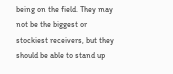being on the field. They may not be the biggest or stockiest receivers, but they should be able to stand up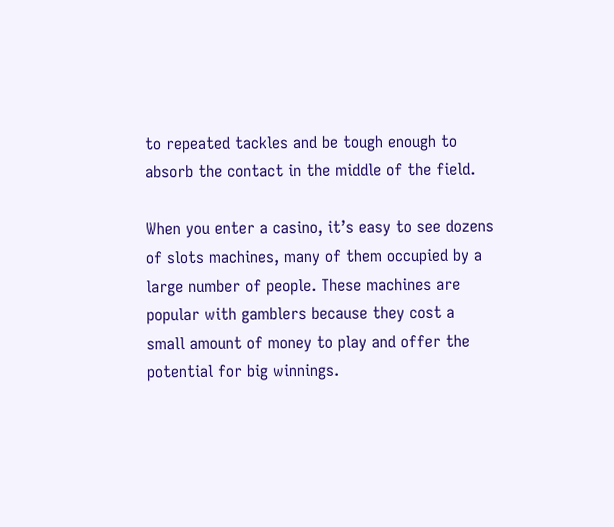to repeated tackles and be tough enough to absorb the contact in the middle of the field.

When you enter a casino, it’s easy to see dozens of slots machines, many of them occupied by a large number of people. These machines are popular with gamblers because they cost a small amount of money to play and offer the potential for big winnings.